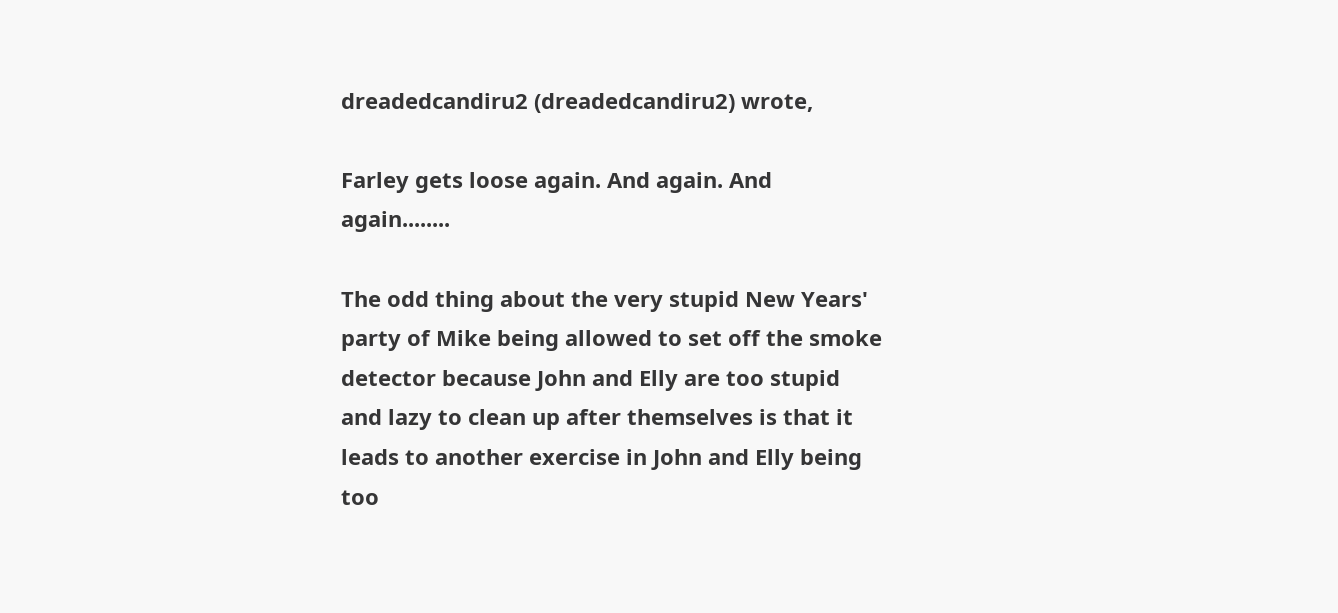dreadedcandiru2 (dreadedcandiru2) wrote,

Farley gets loose again. And again. And again........

The odd thing about the very stupid New Years' party of Mike being allowed to set off the smoke detector because John and Elly are too stupid and lazy to clean up after themselves is that it leads to another exercise in John and Elly being too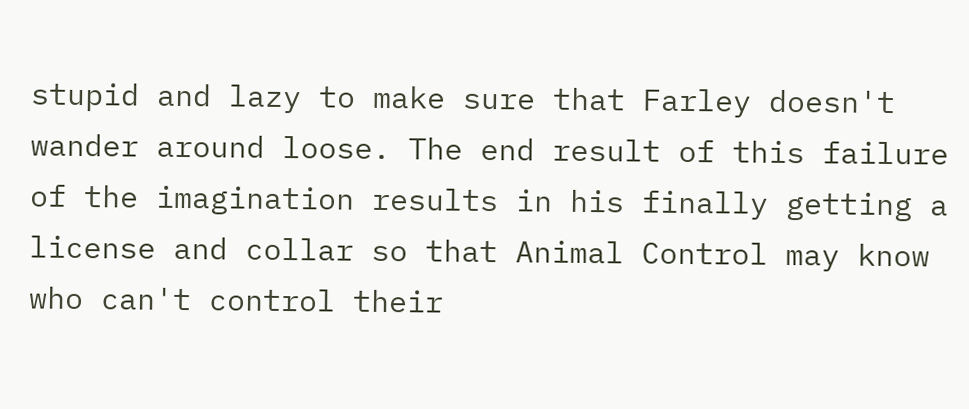stupid and lazy to make sure that Farley doesn't wander around loose. The end result of this failure of the imagination results in his finally getting a license and collar so that Animal Control may know who can't control their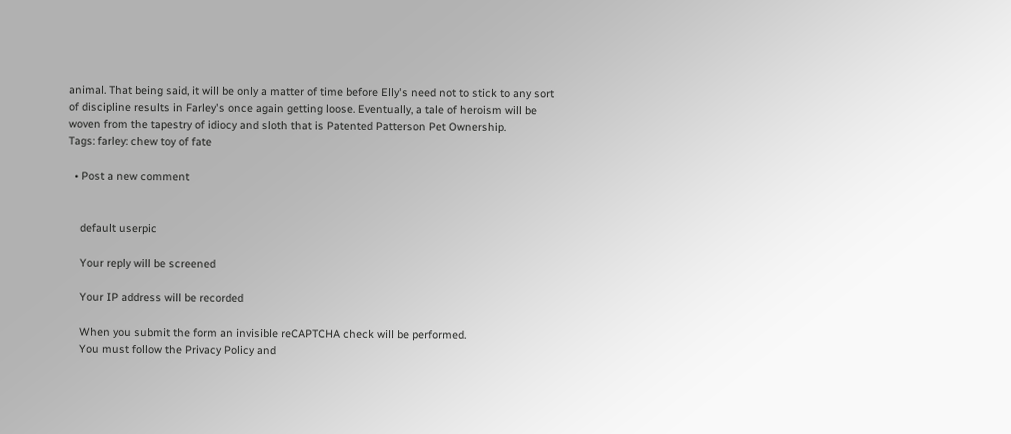animal. That being said, it will be only a matter of time before Elly's need not to stick to any sort of discipline results in Farley's once again getting loose. Eventually, a tale of heroism will be woven from the tapestry of idiocy and sloth that is Patented Patterson Pet Ownership.
Tags: farley: chew toy of fate

  • Post a new comment


    default userpic

    Your reply will be screened

    Your IP address will be recorded

    When you submit the form an invisible reCAPTCHA check will be performed.
    You must follow the Privacy Policy and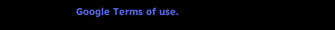Google Terms of use.